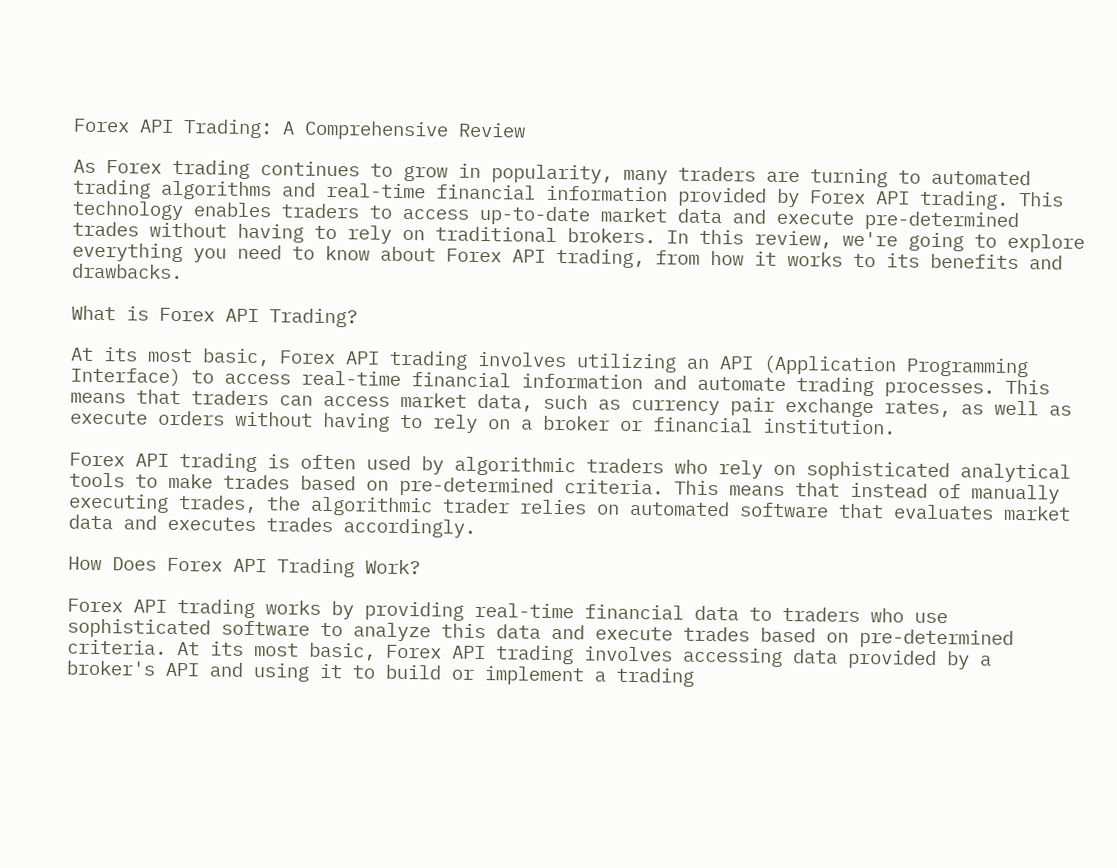Forex API Trading: A Comprehensive Review

As Forex trading continues to grow in popularity, many traders are turning to automated trading algorithms and real-time financial information provided by Forex API trading. This technology enables traders to access up-to-date market data and execute pre-determined trades without having to rely on traditional brokers. In this review, we're going to explore everything you need to know about Forex API trading, from how it works to its benefits and drawbacks.

What is Forex API Trading?

At its most basic, Forex API trading involves utilizing an API (Application Programming Interface) to access real-time financial information and automate trading processes. This means that traders can access market data, such as currency pair exchange rates, as well as execute orders without having to rely on a broker or financial institution.

Forex API trading is often used by algorithmic traders who rely on sophisticated analytical tools to make trades based on pre-determined criteria. This means that instead of manually executing trades, the algorithmic trader relies on automated software that evaluates market data and executes trades accordingly.

How Does Forex API Trading Work?

Forex API trading works by providing real-time financial data to traders who use sophisticated software to analyze this data and execute trades based on pre-determined criteria. At its most basic, Forex API trading involves accessing data provided by a broker's API and using it to build or implement a trading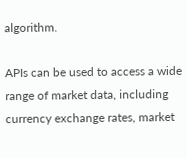algorithm.

APIs can be used to access a wide range of market data, including currency exchange rates, market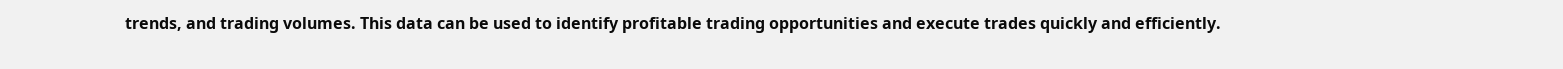trends, and trading volumes. This data can be used to identify profitable trading opportunities and execute trades quickly and efficiently.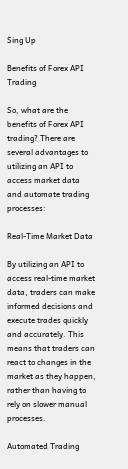Sing Up

Benefits of Forex API Trading

So, what are the benefits of Forex API trading? There are several advantages to utilizing an API to access market data and automate trading processes:

Real-Time Market Data

By utilizing an API to access real-time market data, traders can make informed decisions and execute trades quickly and accurately. This means that traders can react to changes in the market as they happen, rather than having to rely on slower manual processes.

Automated Trading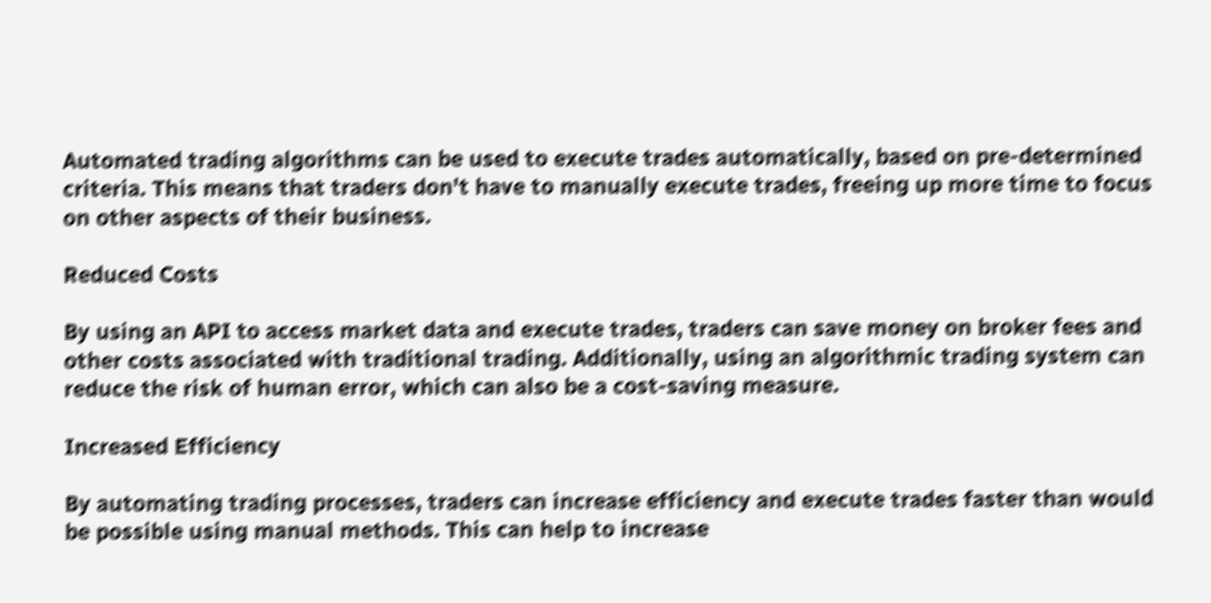Automated trading algorithms can be used to execute trades automatically, based on pre-determined criteria. This means that traders don't have to manually execute trades, freeing up more time to focus on other aspects of their business.

Reduced Costs

By using an API to access market data and execute trades, traders can save money on broker fees and other costs associated with traditional trading. Additionally, using an algorithmic trading system can reduce the risk of human error, which can also be a cost-saving measure.

Increased Efficiency

By automating trading processes, traders can increase efficiency and execute trades faster than would be possible using manual methods. This can help to increase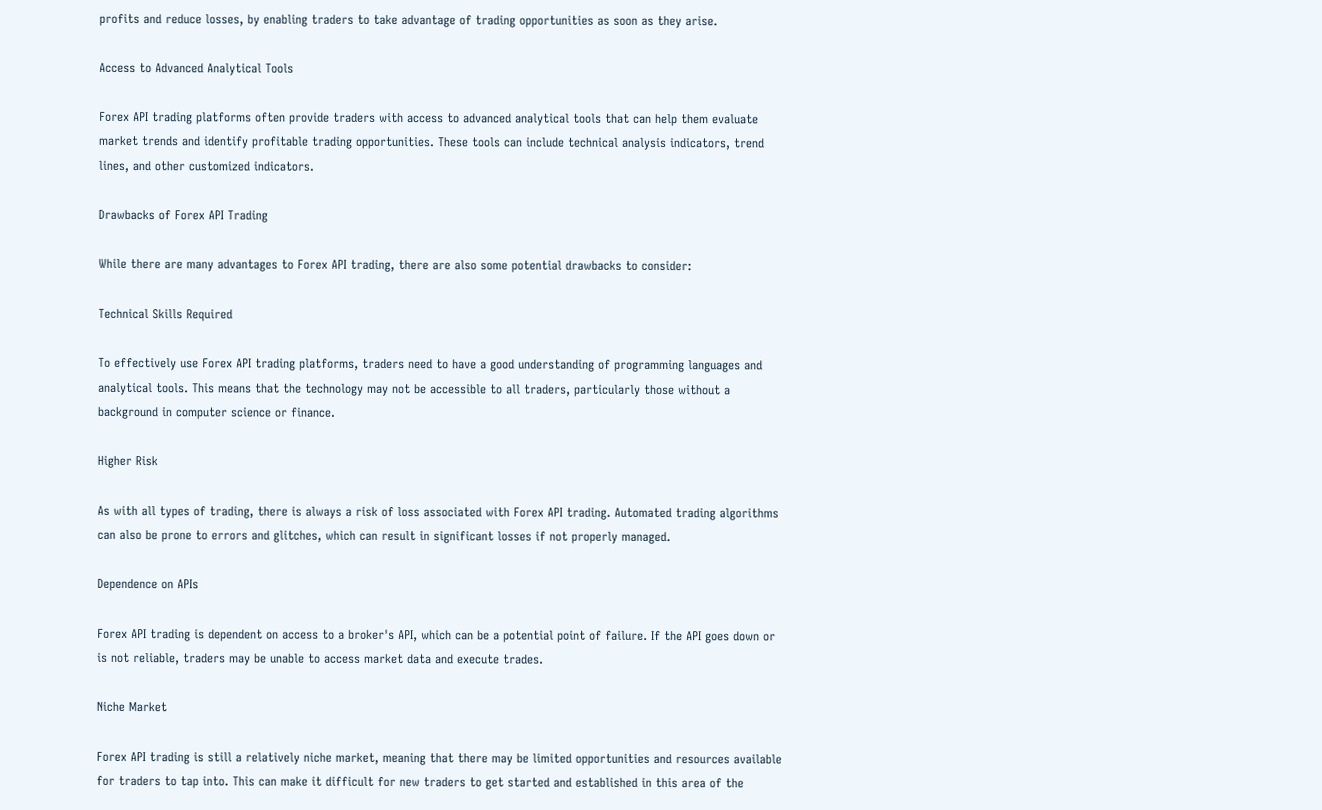profits and reduce losses, by enabling traders to take advantage of trading opportunities as soon as they arise.

Access to Advanced Analytical Tools

Forex API trading platforms often provide traders with access to advanced analytical tools that can help them evaluate market trends and identify profitable trading opportunities. These tools can include technical analysis indicators, trend lines, and other customized indicators.

Drawbacks of Forex API Trading

While there are many advantages to Forex API trading, there are also some potential drawbacks to consider:

Technical Skills Required

To effectively use Forex API trading platforms, traders need to have a good understanding of programming languages and analytical tools. This means that the technology may not be accessible to all traders, particularly those without a background in computer science or finance.

Higher Risk

As with all types of trading, there is always a risk of loss associated with Forex API trading. Automated trading algorithms can also be prone to errors and glitches, which can result in significant losses if not properly managed.

Dependence on APIs

Forex API trading is dependent on access to a broker's API, which can be a potential point of failure. If the API goes down or is not reliable, traders may be unable to access market data and execute trades.

Niche Market

Forex API trading is still a relatively niche market, meaning that there may be limited opportunities and resources available for traders to tap into. This can make it difficult for new traders to get started and established in this area of the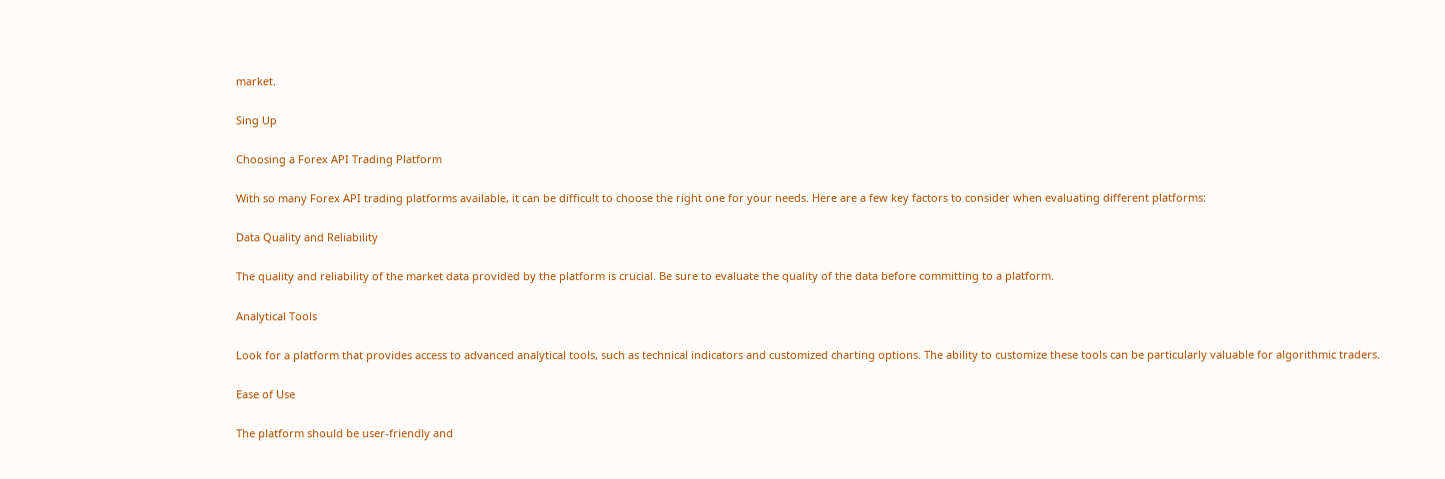market.

Sing Up

Choosing a Forex API Trading Platform

With so many Forex API trading platforms available, it can be difficult to choose the right one for your needs. Here are a few key factors to consider when evaluating different platforms:

Data Quality and Reliability

The quality and reliability of the market data provided by the platform is crucial. Be sure to evaluate the quality of the data before committing to a platform.

Analytical Tools

Look for a platform that provides access to advanced analytical tools, such as technical indicators and customized charting options. The ability to customize these tools can be particularly valuable for algorithmic traders.

Ease of Use

The platform should be user-friendly and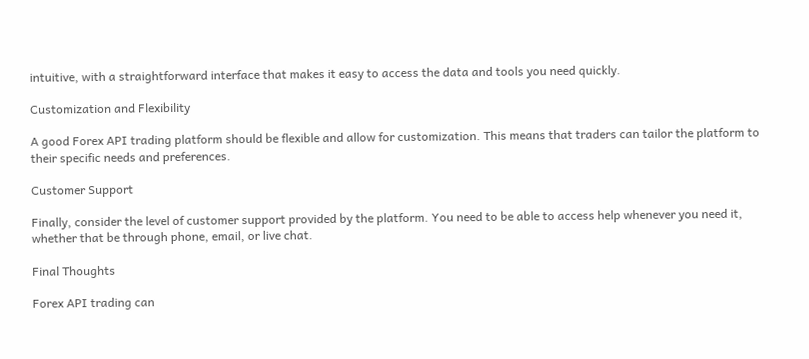intuitive, with a straightforward interface that makes it easy to access the data and tools you need quickly.

Customization and Flexibility

A good Forex API trading platform should be flexible and allow for customization. This means that traders can tailor the platform to their specific needs and preferences.

Customer Support

Finally, consider the level of customer support provided by the platform. You need to be able to access help whenever you need it, whether that be through phone, email, or live chat.

Final Thoughts

Forex API trading can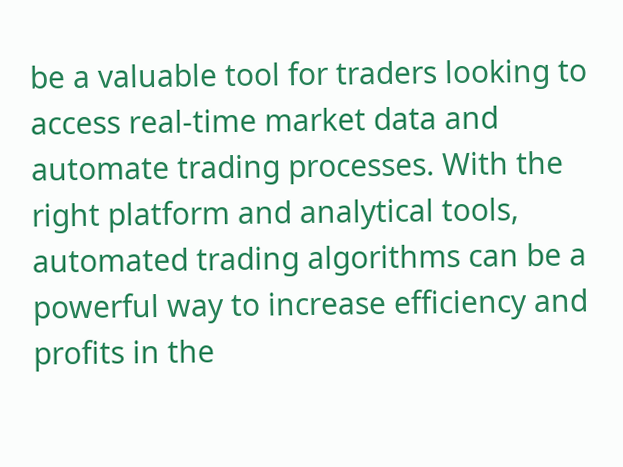be a valuable tool for traders looking to access real-time market data and automate trading processes. With the right platform and analytical tools, automated trading algorithms can be a powerful way to increase efficiency and profits in the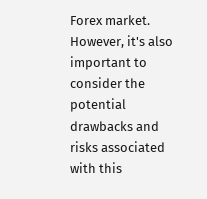Forex market. However, it's also important to consider the potential drawbacks and risks associated with this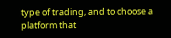type of trading, and to choose a platform that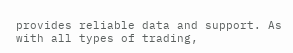provides reliable data and support. As with all types of trading,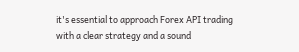it's essential to approach Forex API trading with a clear strategy and a sound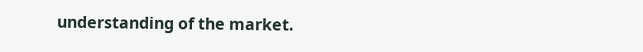understanding of the market.